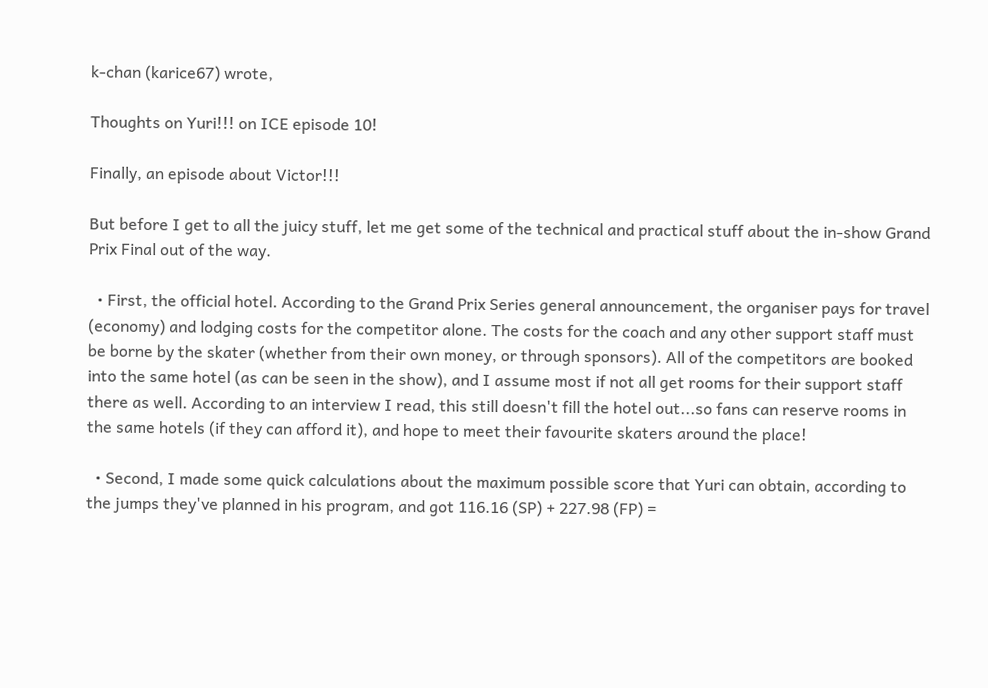k-chan (karice67) wrote,

Thoughts on Yuri!!! on ICE episode 10!

Finally, an episode about Victor!!!

But before I get to all the juicy stuff, let me get some of the technical and practical stuff about the in-show Grand Prix Final out of the way.

  • First, the official hotel. According to the Grand Prix Series general announcement, the organiser pays for travel (economy) and lodging costs for the competitor alone. The costs for the coach and any other support staff must be borne by the skater (whether from their own money, or through sponsors). All of the competitors are booked into the same hotel (as can be seen in the show), and I assume most if not all get rooms for their support staff there as well. According to an interview I read, this still doesn't fill the hotel out...so fans can reserve rooms in the same hotels (if they can afford it), and hope to meet their favourite skaters around the place!

  • Second, I made some quick calculations about the maximum possible score that Yuri can obtain, according to the jumps they've planned in his program, and got 116.16 (SP) + 227.98 (FP) =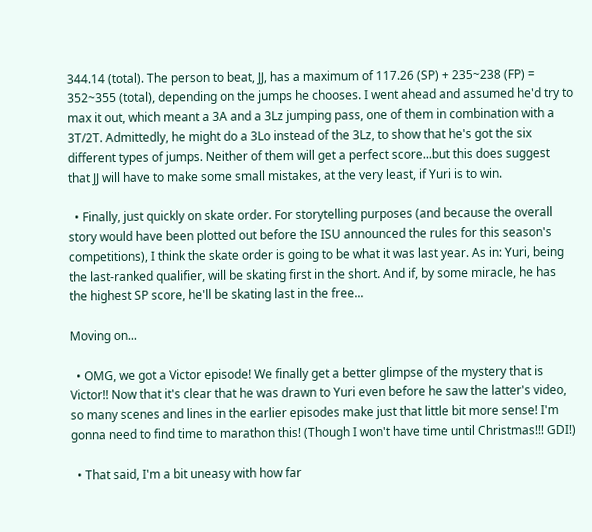344.14 (total). The person to beat, JJ, has a maximum of 117.26 (SP) + 235~238 (FP) = 352~355 (total), depending on the jumps he chooses. I went ahead and assumed he'd try to max it out, which meant a 3A and a 3Lz jumping pass, one of them in combination with a 3T/2T. Admittedly, he might do a 3Lo instead of the 3Lz, to show that he's got the six different types of jumps. Neither of them will get a perfect score...but this does suggest that JJ will have to make some small mistakes, at the very least, if Yuri is to win.

  • Finally, just quickly on skate order. For storytelling purposes (and because the overall story would have been plotted out before the ISU announced the rules for this season's competitions), I think the skate order is going to be what it was last year. As in: Yuri, being the last-ranked qualifier, will be skating first in the short. And if, by some miracle, he has the highest SP score, he'll be skating last in the free...

Moving on...

  • OMG, we got a Victor episode! We finally get a better glimpse of the mystery that is Victor!! Now that it's clear that he was drawn to Yuri even before he saw the latter's video, so many scenes and lines in the earlier episodes make just that little bit more sense! I'm gonna need to find time to marathon this! (Though I won't have time until Christmas!!! GDI!)

  • That said, I'm a bit uneasy with how far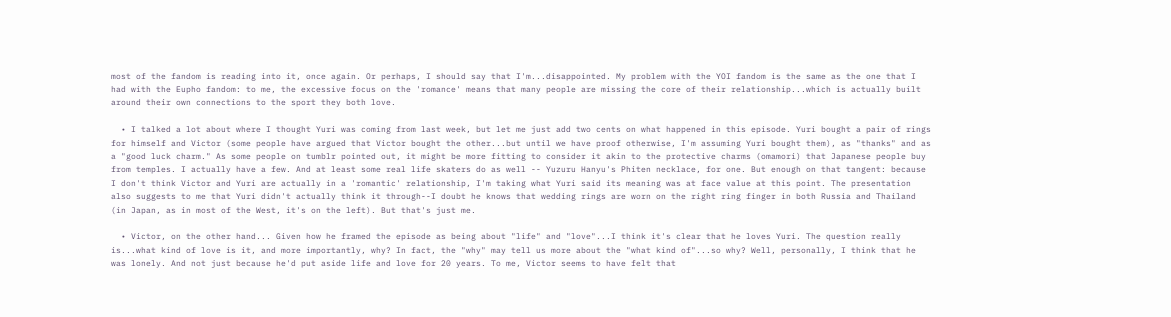most of the fandom is reading into it, once again. Or perhaps, I should say that I'm...disappointed. My problem with the YOI fandom is the same as the one that I had with the Eupho fandom: to me, the excessive focus on the 'romance' means that many people are missing the core of their relationship...which is actually built around their own connections to the sport they both love.

  • I talked a lot about where I thought Yuri was coming from last week, but let me just add two cents on what happened in this episode. Yuri bought a pair of rings for himself and Victor (some people have argued that Victor bought the other...but until we have proof otherwise, I'm assuming Yuri bought them), as "thanks" and as a "good luck charm." As some people on tumblr pointed out, it might be more fitting to consider it akin to the protective charms (omamori) that Japanese people buy from temples. I actually have a few. And at least some real life skaters do as well -- Yuzuru Hanyu's Phiten necklace, for one. But enough on that tangent: because I don't think Victor and Yuri are actually in a 'romantic' relationship, I'm taking what Yuri said its meaning was at face value at this point. The presentation also suggests to me that Yuri didn't actually think it through--I doubt he knows that wedding rings are worn on the right ring finger in both Russia and Thailand (in Japan, as in most of the West, it's on the left). But that's just me.

  • Victor, on the other hand... Given how he framed the episode as being about "life" and "love"...I think it's clear that he loves Yuri. The question really is...what kind of love is it, and more importantly, why? In fact, the "why" may tell us more about the "what kind of"...so why? Well, personally, I think that he was lonely. And not just because he'd put aside life and love for 20 years. To me, Victor seems to have felt that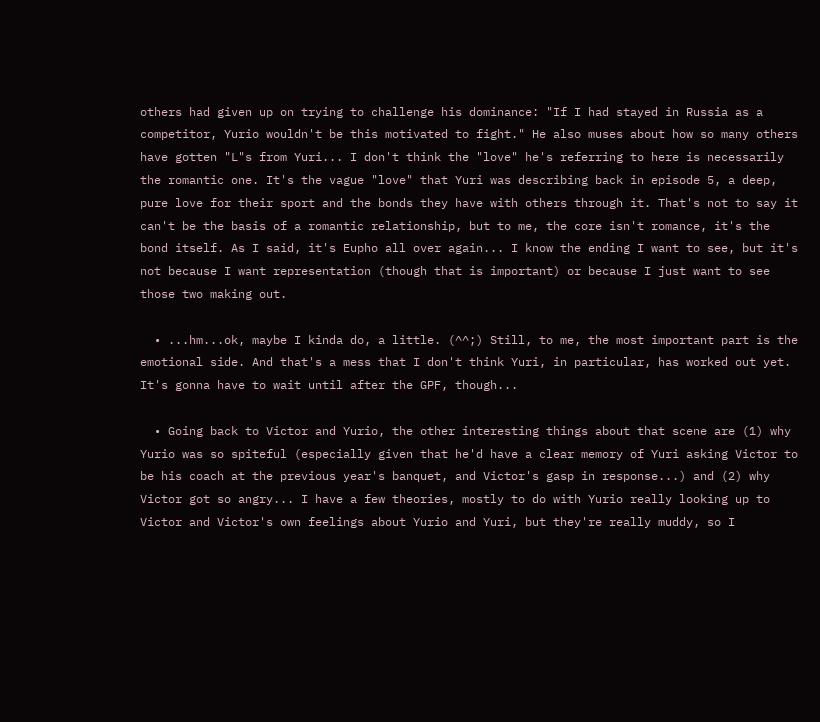others had given up on trying to challenge his dominance: "If I had stayed in Russia as a competitor, Yurio wouldn't be this motivated to fight." He also muses about how so many others have gotten "L"s from Yuri... I don't think the "love" he's referring to here is necessarily the romantic one. It's the vague "love" that Yuri was describing back in episode 5, a deep, pure love for their sport and the bonds they have with others through it. That's not to say it can't be the basis of a romantic relationship, but to me, the core isn't romance, it's the bond itself. As I said, it's Eupho all over again... I know the ending I want to see, but it's not because I want representation (though that is important) or because I just want to see those two making out.

  • ...hm...ok, maybe I kinda do, a little. (^^;) Still, to me, the most important part is the emotional side. And that's a mess that I don't think Yuri, in particular, has worked out yet. It's gonna have to wait until after the GPF, though...

  • Going back to Victor and Yurio, the other interesting things about that scene are (1) why Yurio was so spiteful (especially given that he'd have a clear memory of Yuri asking Victor to be his coach at the previous year's banquet, and Victor's gasp in response...) and (2) why Victor got so angry... I have a few theories, mostly to do with Yurio really looking up to Victor and Victor's own feelings about Yurio and Yuri, but they're really muddy, so I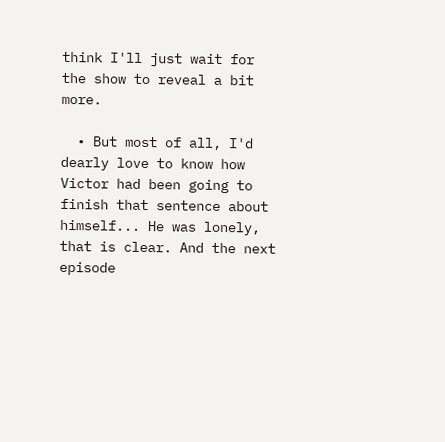think I'll just wait for the show to reveal a bit more.

  • But most of all, I'd dearly love to know how Victor had been going to finish that sentence about himself... He was lonely, that is clear. And the next episode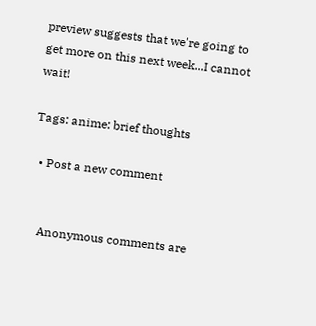preview suggests that we're going to get more on this next week...I cannot wait!

Tags: anime: brief thoughts

  • Post a new comment


    Anonymous comments are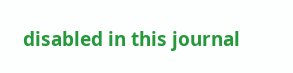disabled in this journal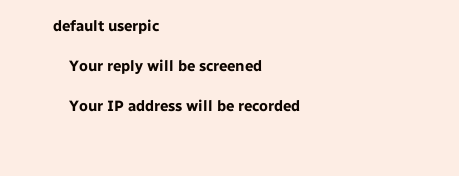default userpic

    Your reply will be screened

    Your IP address will be recorded